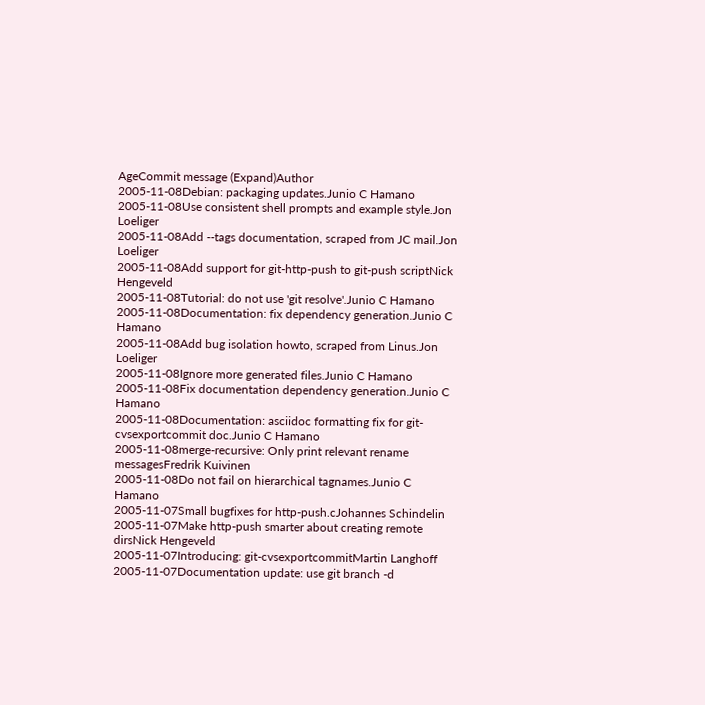AgeCommit message (Expand)Author
2005-11-08Debian: packaging updates.Junio C Hamano
2005-11-08Use consistent shell prompts and example style.Jon Loeliger
2005-11-08Add --tags documentation, scraped from JC mail.Jon Loeliger
2005-11-08Add support for git-http-push to git-push scriptNick Hengeveld
2005-11-08Tutorial: do not use 'git resolve'.Junio C Hamano
2005-11-08Documentation: fix dependency generation.Junio C Hamano
2005-11-08Add bug isolation howto, scraped from Linus.Jon Loeliger
2005-11-08Ignore more generated files.Junio C Hamano
2005-11-08Fix documentation dependency generation.Junio C Hamano
2005-11-08Documentation: asciidoc formatting fix for git-cvsexportcommit doc.Junio C Hamano
2005-11-08merge-recursive: Only print relevant rename messagesFredrik Kuivinen
2005-11-08Do not fail on hierarchical tagnames.Junio C Hamano
2005-11-07Small bugfixes for http-push.cJohannes Schindelin
2005-11-07Make http-push smarter about creating remote dirsNick Hengeveld
2005-11-07Introducing: git-cvsexportcommitMartin Langhoff
2005-11-07Documentation update: use git branch -d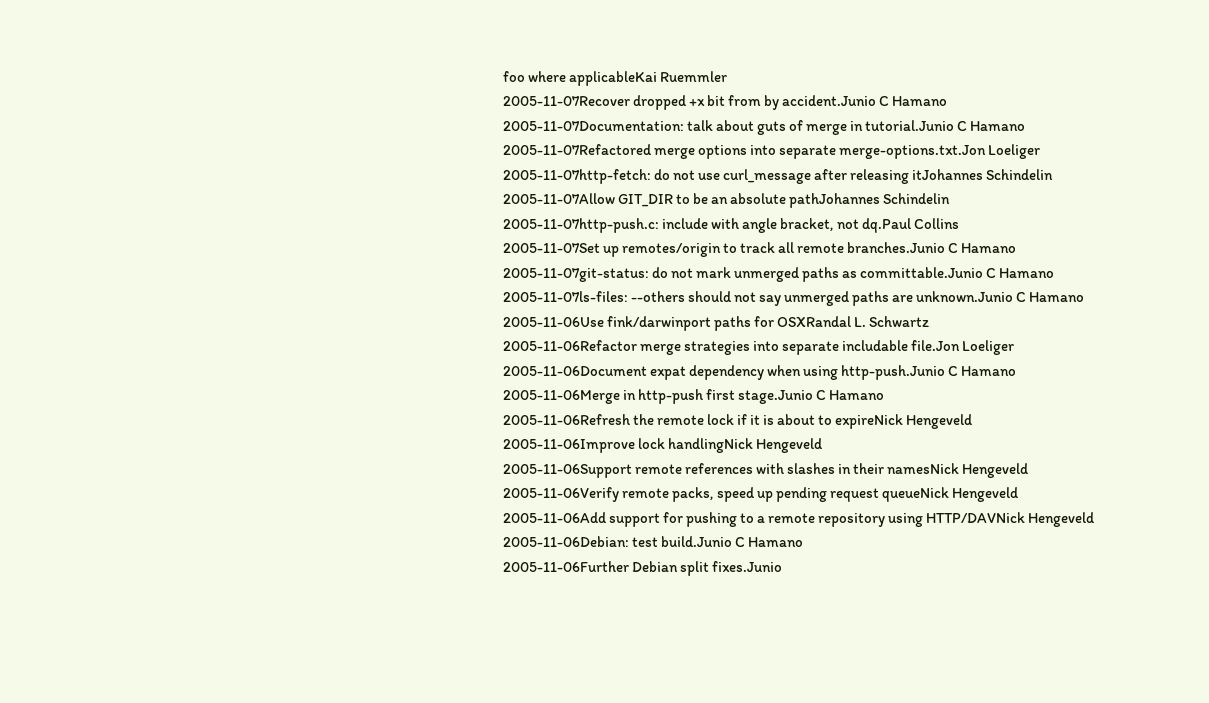foo where applicableKai Ruemmler
2005-11-07Recover dropped +x bit from by accident.Junio C Hamano
2005-11-07Documentation: talk about guts of merge in tutorial.Junio C Hamano
2005-11-07Refactored merge options into separate merge-options.txt.Jon Loeliger
2005-11-07http-fetch: do not use curl_message after releasing itJohannes Schindelin
2005-11-07Allow GIT_DIR to be an absolute pathJohannes Schindelin
2005-11-07http-push.c: include with angle bracket, not dq.Paul Collins
2005-11-07Set up remotes/origin to track all remote branches.Junio C Hamano
2005-11-07git-status: do not mark unmerged paths as committable.Junio C Hamano
2005-11-07ls-files: --others should not say unmerged paths are unknown.Junio C Hamano
2005-11-06Use fink/darwinport paths for OSXRandal L. Schwartz
2005-11-06Refactor merge strategies into separate includable file.Jon Loeliger
2005-11-06Document expat dependency when using http-push.Junio C Hamano
2005-11-06Merge in http-push first stage.Junio C Hamano
2005-11-06Refresh the remote lock if it is about to expireNick Hengeveld
2005-11-06Improve lock handlingNick Hengeveld
2005-11-06Support remote references with slashes in their namesNick Hengeveld
2005-11-06Verify remote packs, speed up pending request queueNick Hengeveld
2005-11-06Add support for pushing to a remote repository using HTTP/DAVNick Hengeveld
2005-11-06Debian: test build.Junio C Hamano
2005-11-06Further Debian split fixes.Junio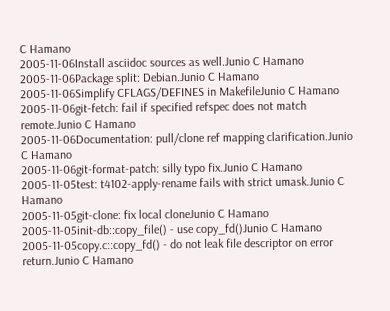C Hamano
2005-11-06Install asciidoc sources as well.Junio C Hamano
2005-11-06Package split: Debian.Junio C Hamano
2005-11-06Simplify CFLAGS/DEFINES in MakefileJunio C Hamano
2005-11-06git-fetch: fail if specified refspec does not match remote.Junio C Hamano
2005-11-06Documentation: pull/clone ref mapping clarification.Junio C Hamano
2005-11-06git-format-patch: silly typo fix.Junio C Hamano
2005-11-05test: t4102-apply-rename fails with strict umask.Junio C Hamano
2005-11-05git-clone: fix local cloneJunio C Hamano
2005-11-05init-db::copy_file() - use copy_fd()Junio C Hamano
2005-11-05copy.c::copy_fd() - do not leak file descriptor on error return.Junio C Hamano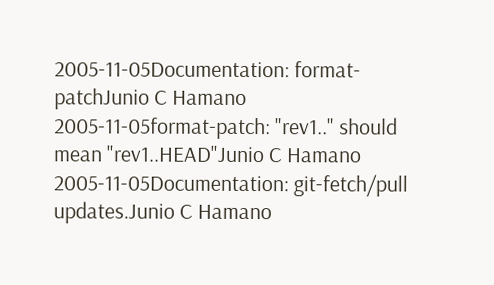2005-11-05Documentation: format-patchJunio C Hamano
2005-11-05format-patch: "rev1.." should mean "rev1..HEAD"Junio C Hamano
2005-11-05Documentation: git-fetch/pull updates.Junio C Hamano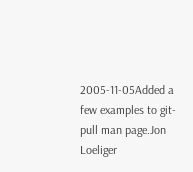2005-11-05Added a few examples to git-pull man page.Jon Loeliger